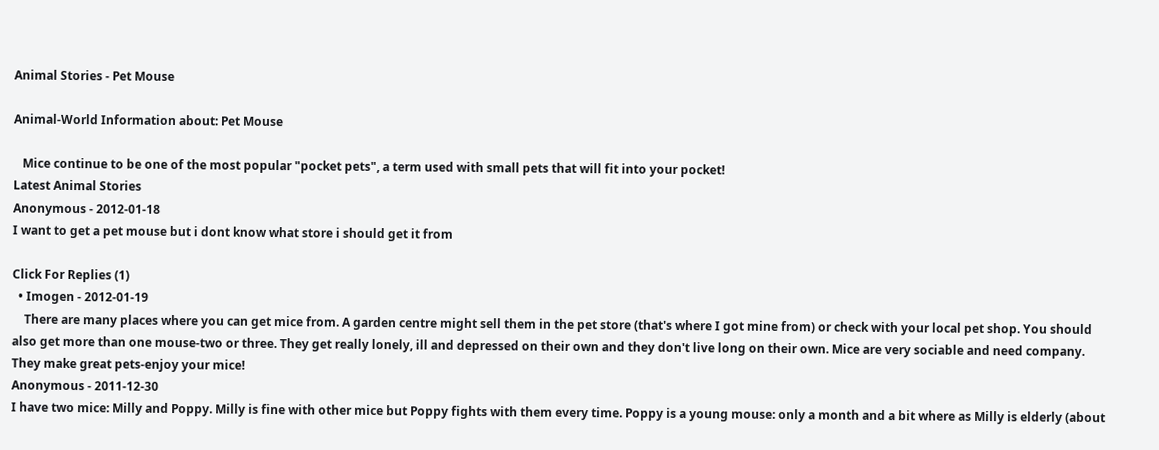Animal Stories - Pet Mouse

Animal-World Information about: Pet Mouse

   Mice continue to be one of the most popular "pocket pets", a term used with small pets that will fit into your pocket!
Latest Animal Stories
Anonymous - 2012-01-18
I want to get a pet mouse but i dont know what store i should get it from

Click For Replies (1)
  • Imogen - 2012-01-19
    There are many places where you can get mice from. A garden centre might sell them in the pet store (that's where I got mine from) or check with your local pet shop. You should also get more than one mouse-two or three. They get really lonely, ill and depressed on their own and they don't live long on their own. Mice are very sociable and need company. They make great pets-enjoy your mice!
Anonymous - 2011-12-30
I have two mice: Milly and Poppy. Milly is fine with other mice but Poppy fights with them every time. Poppy is a young mouse: only a month and a bit where as Milly is elderly (about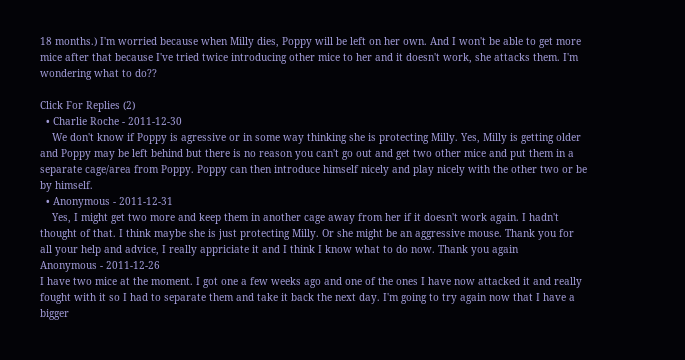18 months.) I'm worried because when Milly dies, Poppy will be left on her own. And I won't be able to get more mice after that because I've tried twice introducing other mice to her and it doesn't work, she attacks them. I'm wondering what to do??

Click For Replies (2)
  • Charlie Roche - 2011-12-30
    We don't know if Poppy is agressive or in some way thinking she is protecting Milly. Yes, Milly is getting older and Poppy may be left behind but there is no reason you can't go out and get two other mice and put them in a separate cage/area from Poppy. Poppy can then introduce himself nicely and play nicely with the other two or be by himself.
  • Anonymous - 2011-12-31
    Yes, I might get two more and keep them in another cage away from her if it doesn't work again. I hadn't thought of that. I think maybe she is just protecting Milly. Or she might be an aggressive mouse. Thank you for all your help and advice, I really appriciate it and I think I know what to do now. Thank you again
Anonymous - 2011-12-26
I have two mice at the moment. I got one a few weeks ago and one of the ones I have now attacked it and really fought with it so I had to separate them and take it back the next day. I'm going to try again now that I have a bigger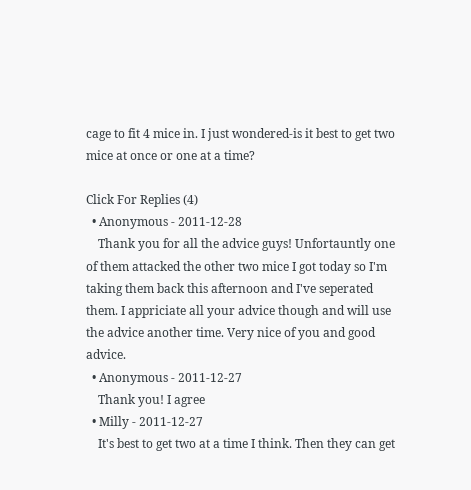cage to fit 4 mice in. I just wondered-is it best to get two mice at once or one at a time?

Click For Replies (4)
  • Anonymous - 2011-12-28
    Thank you for all the advice guys! Unfortauntly one of them attacked the other two mice I got today so I'm taking them back this afternoon and I've seperated them. I appriciate all your advice though and will use the advice another time. Very nice of you and good advice.
  • Anonymous - 2011-12-27
    Thank you! I agree
  • Milly - 2011-12-27
    It's best to get two at a time I think. Then they can get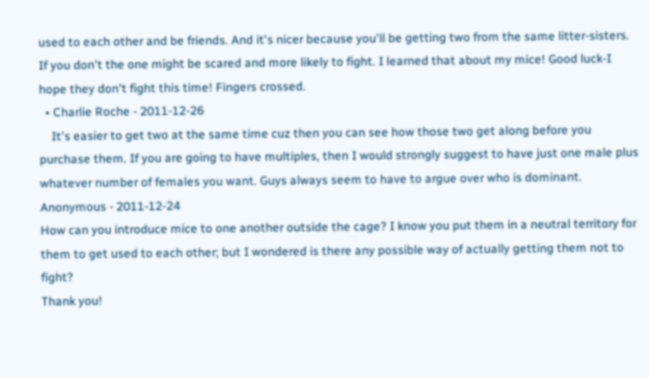used to each other and be friends. And it's nicer because you'll be getting two from the same litter-sisters. If you don't the one might be scared and more likely to fight. I learned that about my mice! Good luck-I hope they don't fight this time! Fingers crossed.
  • Charlie Roche - 2011-12-26
    It's easier to get two at the same time cuz then you can see how those two get along before you purchase them. If you are going to have multiples, then I would strongly suggest to have just one male plus whatever number of females you want. Guys always seem to have to argue over who is dominant.
Anonymous - 2011-12-24
How can you introduce mice to one another outside the cage? I know you put them in a neutral territory for them to get used to each other; but I wondered is there any possible way of actually getting them not to fight?
Thank you!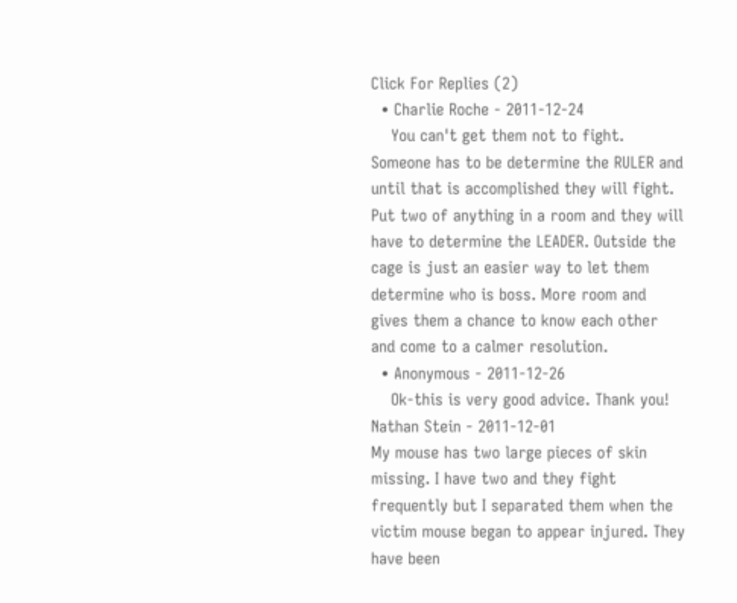Click For Replies (2)
  • Charlie Roche - 2011-12-24
    You can't get them not to fight. Someone has to be determine the RULER and until that is accomplished they will fight. Put two of anything in a room and they will have to determine the LEADER. Outside the cage is just an easier way to let them determine who is boss. More room and gives them a chance to know each other and come to a calmer resolution.
  • Anonymous - 2011-12-26
    Ok-this is very good advice. Thank you!
Nathan Stein - 2011-12-01
My mouse has two large pieces of skin missing. I have two and they fight frequently but I separated them when the victim mouse began to appear injured. They have been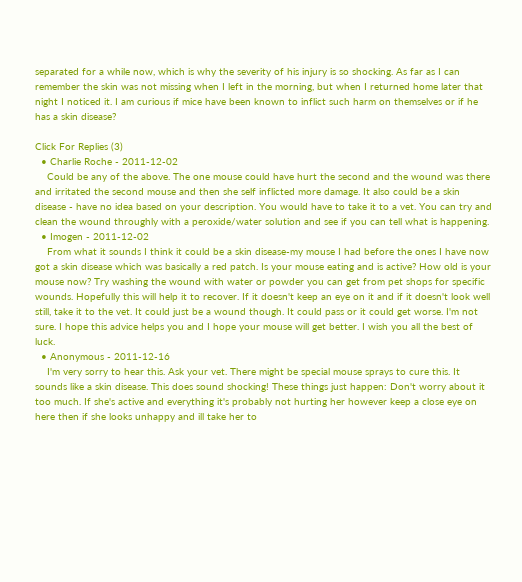separated for a while now, which is why the severity of his injury is so shocking. As far as I can remember the skin was not missing when I left in the morning, but when I returned home later that night I noticed it. I am curious if mice have been known to inflict such harm on themselves or if he has a skin disease?

Click For Replies (3)
  • Charlie Roche - 2011-12-02
    Could be any of the above. The one mouse could have hurt the second and the wound was there and irritated the second mouse and then she self inflicted more damage. It also could be a skin disease - have no idea based on your description. You would have to take it to a vet. You can try and clean the wound throughly with a peroxide/water solution and see if you can tell what is happening.
  • Imogen - 2011-12-02
    From what it sounds I think it could be a skin disease-my mouse I had before the ones I have now got a skin disease which was basically a red patch. Is your mouse eating and is active? How old is your mouse now? Try washing the wound with water or powder you can get from pet shops for specific wounds. Hopefully this will help it to recover. If it doesn't keep an eye on it and if it doesn't look well still, take it to the vet. It could just be a wound though. It could pass or it could get worse. I'm not sure. I hope this advice helps you and I hope your mouse will get better. I wish you all the best of luck.
  • Anonymous - 2011-12-16
    I'm very sorry to hear this. Ask your vet. There might be special mouse sprays to cure this. It sounds like a skin disease. This does sound shocking! These things just happen: Don't worry about it too much. If she's active and everything it's probably not hurting her however keep a close eye on here then if she looks unhappy and ill take her to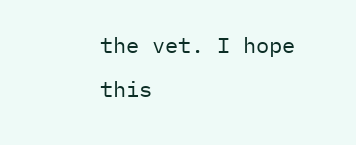the vet. I hope this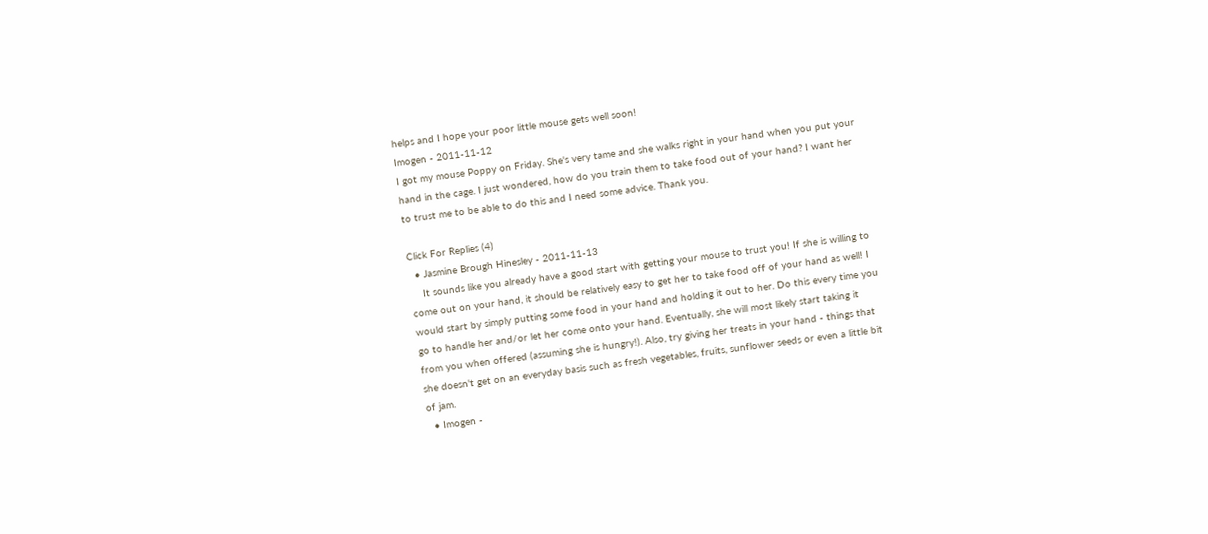helps and I hope your poor little mouse gets well soon!
Imogen - 2011-11-12
I got my mouse Poppy on Friday. She's very tame and she walks right in your hand when you put your hand in the cage. I just wondered, how do you train them to take food out of your hand? I want her to trust me to be able to do this and I need some advice. Thank you.

Click For Replies (4)
  • Jasmine Brough Hinesley - 2011-11-13
    It sounds like you already have a good start with getting your mouse to trust you! If she is willing to come out on your hand, it should be relatively easy to get her to take food off of your hand as well! I would start by simply putting some food in your hand and holding it out to her. Do this every time you go to handle her and/or let her come onto your hand. Eventually, she will most likely start taking it from you when offered (assuming she is hungry!). Also, try giving her treats in your hand - things that she doesn't get on an everyday basis such as fresh vegetables, fruits, sunflower seeds or even a little bit of jam.
  • Imogen -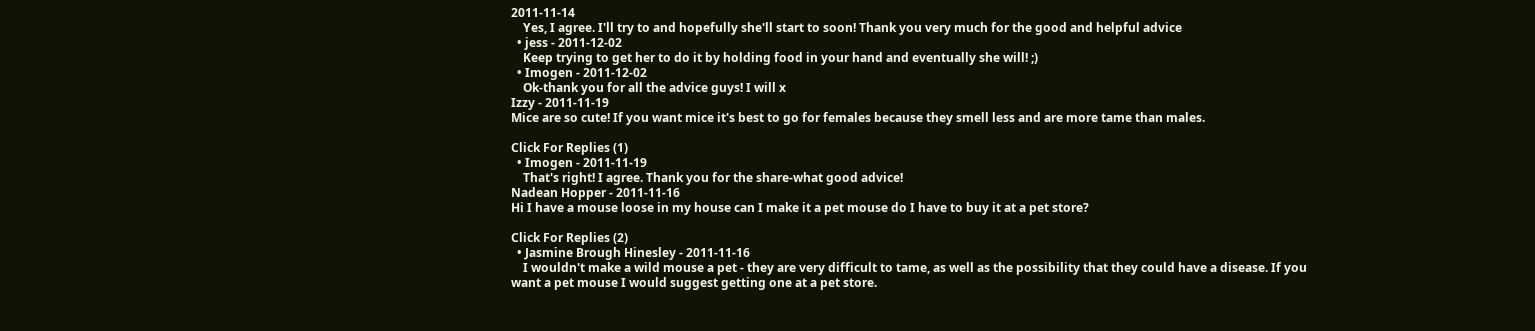2011-11-14
    Yes, I agree. I'll try to and hopefully she'll start to soon! Thank you very much for the good and helpful advice
  • jess - 2011-12-02
    Keep trying to get her to do it by holding food in your hand and eventually she will! ;)
  • Imogen - 2011-12-02
    Ok-thank you for all the advice guys! I will x
Izzy - 2011-11-19
Mice are so cute! If you want mice it's best to go for females because they smell less and are more tame than males.

Click For Replies (1)
  • Imogen - 2011-11-19
    That's right! I agree. Thank you for the share-what good advice!
Nadean Hopper - 2011-11-16
Hi I have a mouse loose in my house can I make it a pet mouse do I have to buy it at a pet store?

Click For Replies (2)
  • Jasmine Brough Hinesley - 2011-11-16
    I wouldn't make a wild mouse a pet - they are very difficult to tame, as well as the possibility that they could have a disease. If you want a pet mouse I would suggest getting one at a pet store.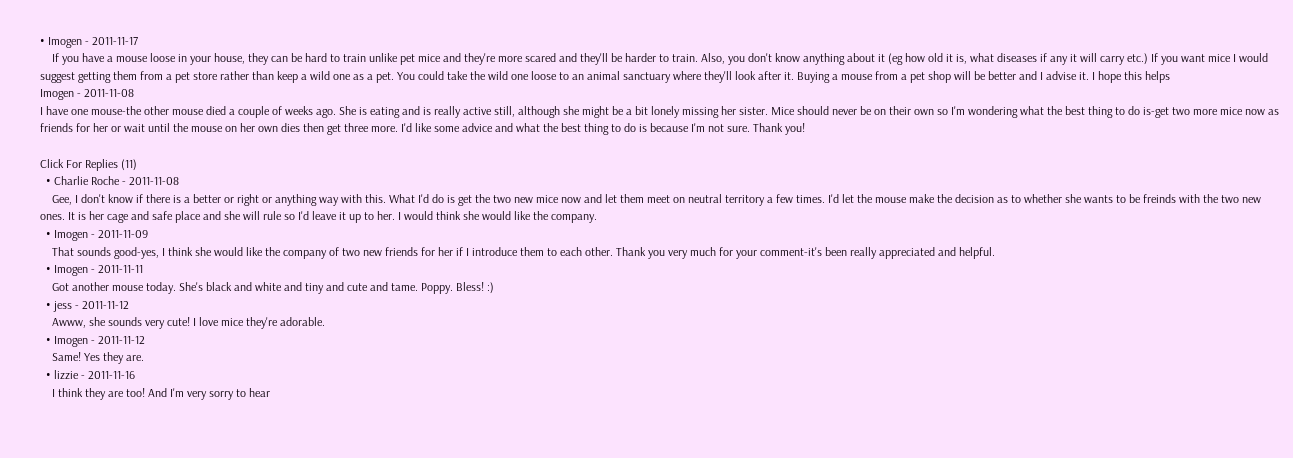• Imogen - 2011-11-17
    If you have a mouse loose in your house, they can be hard to train unlike pet mice and they're more scared and they'll be harder to train. Also, you don't know anything about it (eg how old it is, what diseases if any it will carry etc.) If you want mice I would suggest getting them from a pet store rather than keep a wild one as a pet. You could take the wild one loose to an animal sanctuary where they'll look after it. Buying a mouse from a pet shop will be better and I advise it. I hope this helps
Imogen - 2011-11-08
I have one mouse-the other mouse died a couple of weeks ago. She is eating and is really active still, although she might be a bit lonely missing her sister. Mice should never be on their own so I'm wondering what the best thing to do is-get two more mice now as friends for her or wait until the mouse on her own dies then get three more. I'd like some advice and what the best thing to do is because I'm not sure. Thank you!

Click For Replies (11)
  • Charlie Roche - 2011-11-08
    Gee, I don't know if there is a better or right or anything way with this. What I'd do is get the two new mice now and let them meet on neutral territory a few times. I'd let the mouse make the decision as to whether she wants to be freinds with the two new ones. It is her cage and safe place and she will rule so I'd leave it up to her. I would think she would like the company.
  • Imogen - 2011-11-09
    That sounds good-yes, I think she would like the company of two new friends for her if I introduce them to each other. Thank you very much for your comment-it's been really appreciated and helpful.
  • Imogen - 2011-11-11
    Got another mouse today. She's black and white and tiny and cute and tame. Poppy. Bless! :)
  • jess - 2011-11-12
    Awww, she sounds very cute! I love mice they're adorable.
  • Imogen - 2011-11-12
    Same! Yes they are.
  • lizzie - 2011-11-16
    I think they are too! And I'm very sorry to hear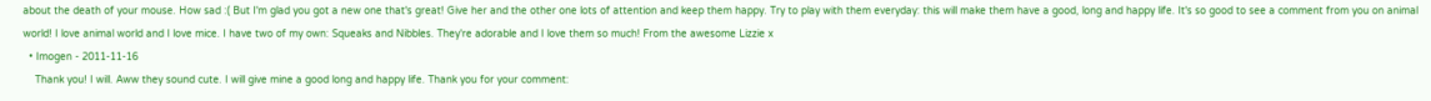about the death of your mouse. How sad :( But I'm glad you got a new one that's great! Give her and the other one lots of attention and keep them happy. Try to play with them everyday: this will make them have a good, long and happy life. It's so good to see a comment from you on animal world! I love animal world and I love mice. I have two of my own: Squeaks and Nibbles. They're adorable and I love them so much! From the awesome Lizzie x
  • Imogen - 2011-11-16
    Thank you! I will. Aww they sound cute. I will give mine a good long and happy life. Thank you for your comment: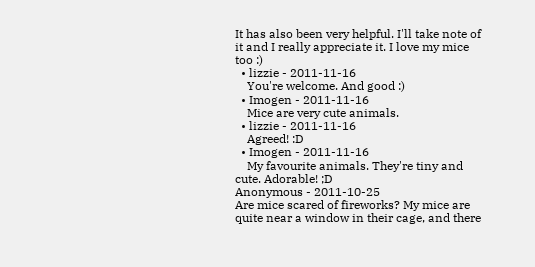It has also been very helpful. I'll take note of it and I really appreciate it. I love my mice too :)
  • lizzie - 2011-11-16
    You're welcome. And good :)
  • Imogen - 2011-11-16
    Mice are very cute animals.
  • lizzie - 2011-11-16
    Agreed! :D
  • Imogen - 2011-11-16
    My favourite animals. They're tiny and cute. Adorable! ;D
Anonymous - 2011-10-25
Are mice scared of fireworks? My mice are quite near a window in their cage, and there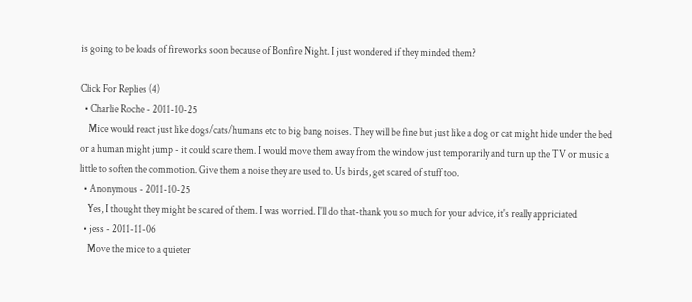is going to be loads of fireworks soon because of Bonfire Night. I just wondered if they minded them?

Click For Replies (4)
  • Charlie Roche - 2011-10-25
    Mice would react just like dogs/cats/humans etc to big bang noises. They will be fine but just like a dog or cat might hide under the bed or a human might jump - it could scare them. I would move them away from the window just temporarily and turn up the TV or music a little to soften the commotion. Give them a noise they are used to. Us birds, get scared of stuff too.
  • Anonymous - 2011-10-25
    Yes, I thought they might be scared of them. I was worried. I'll do that-thank you so much for your advice, it's really appriciated
  • jess - 2011-11-06
    Move the mice to a quieter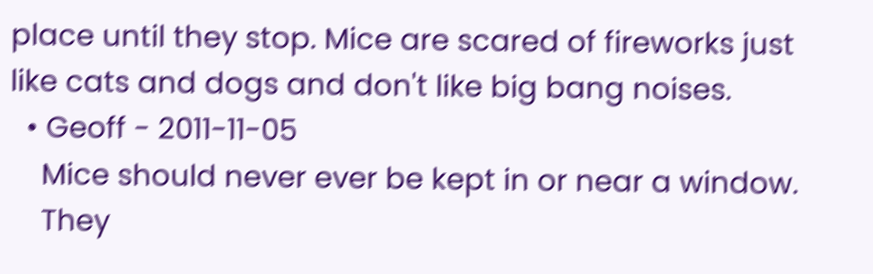place until they stop. Mice are scared of fireworks just like cats and dogs and don't like big bang noises.
  • Geoff - 2011-11-05
    Mice should never ever be kept in or near a window.
    They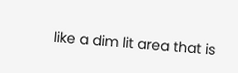like a dim lit area that is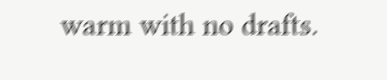warm with no drafts.